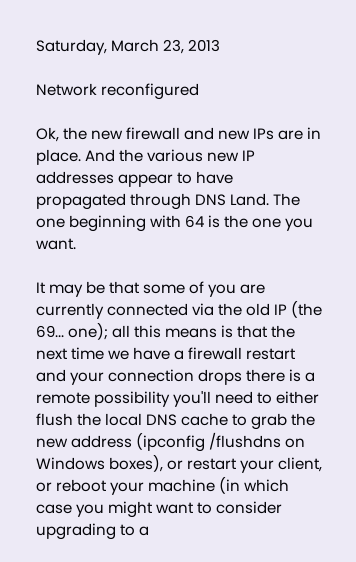Saturday, March 23, 2013

Network reconfigured

Ok, the new firewall and new IPs are in place. And the various new IP addresses appear to have propagated through DNS Land. The one beginning with 64 is the one you want.

It may be that some of you are currently connected via the old IP (the 69... one); all this means is that the next time we have a firewall restart and your connection drops there is a remote possibility you'll need to either flush the local DNS cache to grab the new address (ipconfig /flushdns on Windows boxes), or restart your client, or reboot your machine (in which case you might want to consider upgrading to a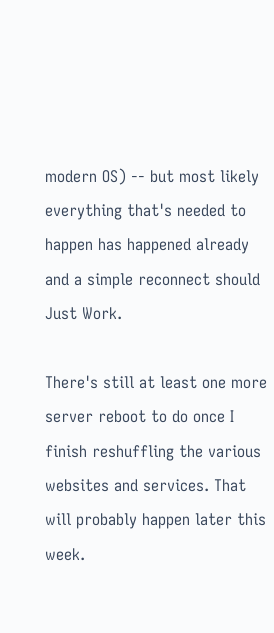modern OS) -- but most likely everything that's needed to happen has happened already and a simple reconnect should Just Work.

There's still at least one more server reboot to do once I finish reshuffling the various websites and services. That will probably happen later this week.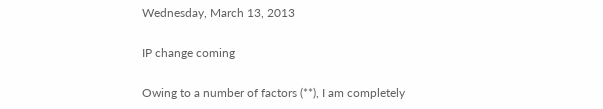Wednesday, March 13, 2013

IP change coming

Owing to a number of factors (**), I am completely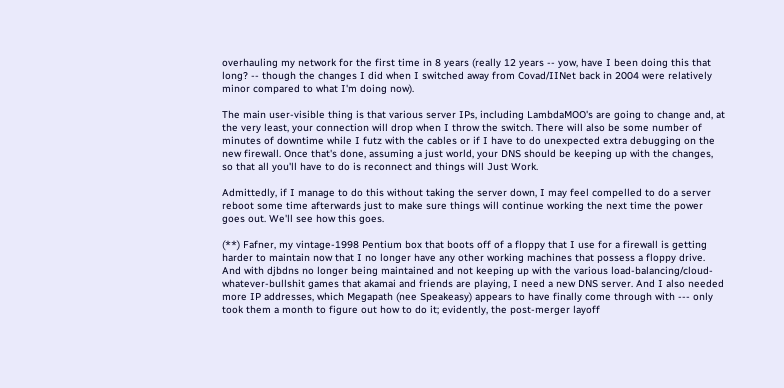overhauling my network for the first time in 8 years (really 12 years -- yow, have I been doing this that long? -- though the changes I did when I switched away from Covad/IINet back in 2004 were relatively minor compared to what I'm doing now).

The main user-visible thing is that various server IPs, including LambdaMOO's are going to change and, at the very least, your connection will drop when I throw the switch. There will also be some number of minutes of downtime while I futz with the cables or if I have to do unexpected extra debugging on the new firewall. Once that's done, assuming a just world, your DNS should be keeping up with the changes, so that all you'll have to do is reconnect and things will Just Work.

Admittedly, if I manage to do this without taking the server down, I may feel compelled to do a server reboot some time afterwards just to make sure things will continue working the next time the power goes out. We'll see how this goes.

(**) Fafner, my vintage-1998 Pentium box that boots off of a floppy that I use for a firewall is getting harder to maintain now that I no longer have any other working machines that possess a floppy drive. And with djbdns no longer being maintained and not keeping up with the various load-balancing/cloud-whatever-bullshit games that akamai and friends are playing, I need a new DNS server. And I also needed more IP addresses, which Megapath (nee Speakeasy) appears to have finally come through with --- only took them a month to figure out how to do it; evidently, the post-merger layoff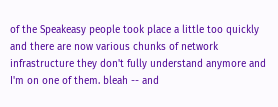of the Speakeasy people took place a little too quickly and there are now various chunks of network infrastructure they don't fully understand anymore and I'm on one of them. bleah -- and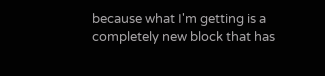because what I'm getting is a completely new block that has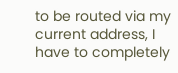to be routed via my current address, I have to completely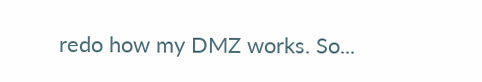redo how my DMZ works. So...